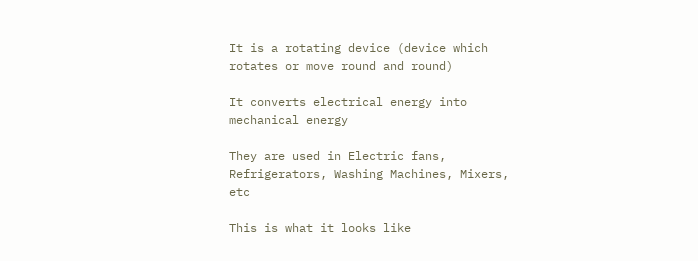It is a rotating device (device which rotates or move round and round)

It converts electrical energy into mechanical energy

They are used in Electric fans, Refrigerators, Washing Machines, Mixers,  etc

This is what it looks like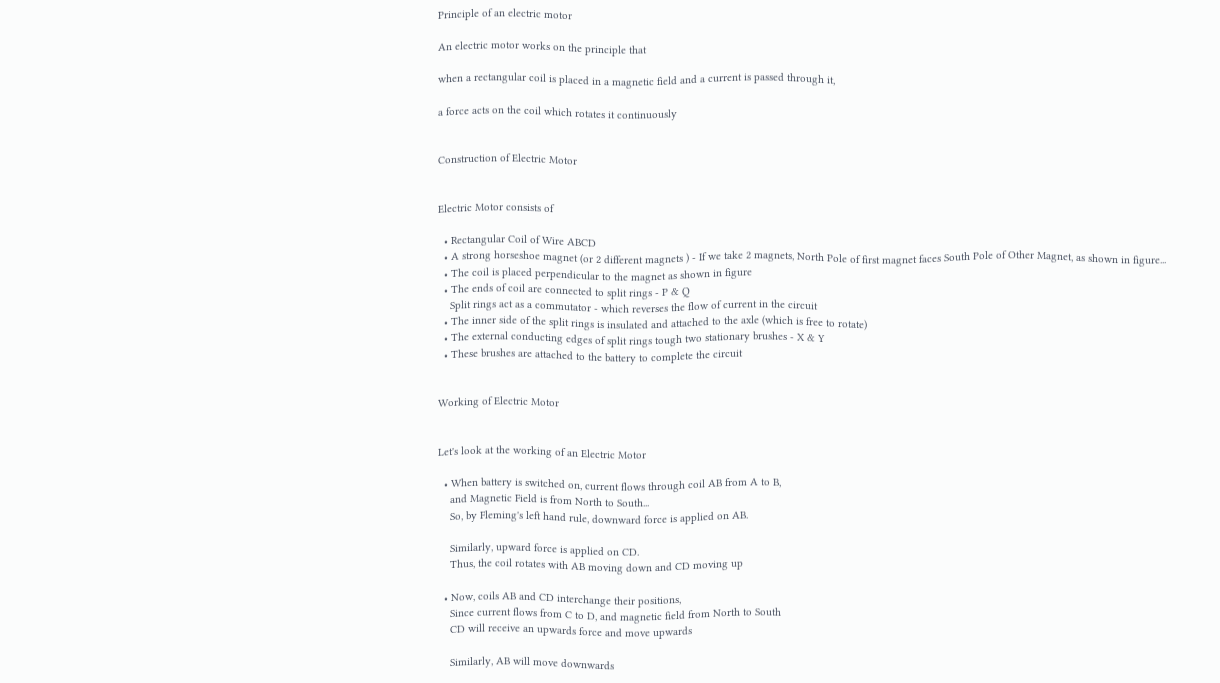Principle of an electric motor

An electric motor works on the principle that

when a rectangular coil is placed in a magnetic field and a current is passed through it,

a force acts on the coil which rotates it continuously


Construction of Electric Motor


Electric Motor consists of

  • Rectangular Coil of Wire ABCD
  • A strong horseshoe magnet (or 2 different magnets ) - If we take 2 magnets, North Pole of first magnet faces South Pole of Other Magnet, as shown in figure...
  • The coil is placed perpendicular to the magnet as shown in figure
  • The ends of coil are connected to split rings - P & Q
    Split rings act as a commutator - which reverses the flow of current in the circuit
  • The inner side of the split rings is insulated and attached to the axle (which is free to rotate)
  • The external conducting edges of split rings tough two stationary brushes - X & Y
  • These brushes are attached to the battery to complete the circuit


Working of Electric Motor


Let's look at the working of an Electric Motor

  • When battery is switched on, current flows through coil AB from A to B,
    and Magnetic Field is from North to South...
    So, by Fleming's left hand rule, downward force is applied on AB.

    Similarly, upward force is applied on CD.
    Thus, the coil rotates with AB moving down and CD moving up

  • Now, coils AB and CD interchange their positions,
    Since current flows from C to D, and magnetic field from North to South
    CD will receive an upwards force and move upwards

    Similarly, AB will move downwards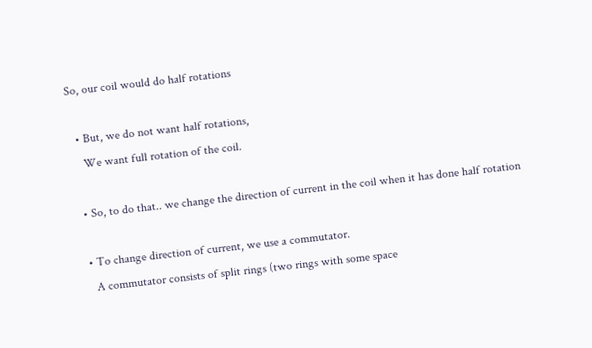So, our coil would do half rotations

  • But, we do not want half rotations,
    We want full rotation of the coil.

  • So, to do that.. we change the direction of current in the coil when it has done half rotation

  • To change direction of current, we use a commutator.
    A commutator consists of split rings (two rings with some space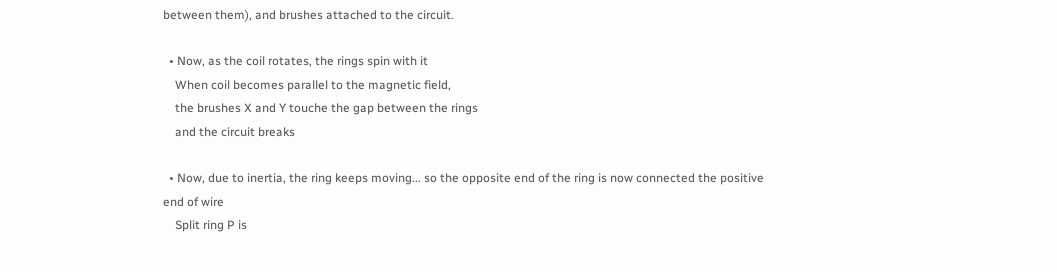between them), and brushes attached to the circuit.

  • Now, as the coil rotates, the rings spin with it
    When coil becomes parallel to the magnetic field,
    the brushes X and Y touche the gap between the rings
    and the circuit breaks

  • Now, due to inertia, the ring keeps moving... so the opposite end of the ring is now connected the positive end of wire
    Split ring P is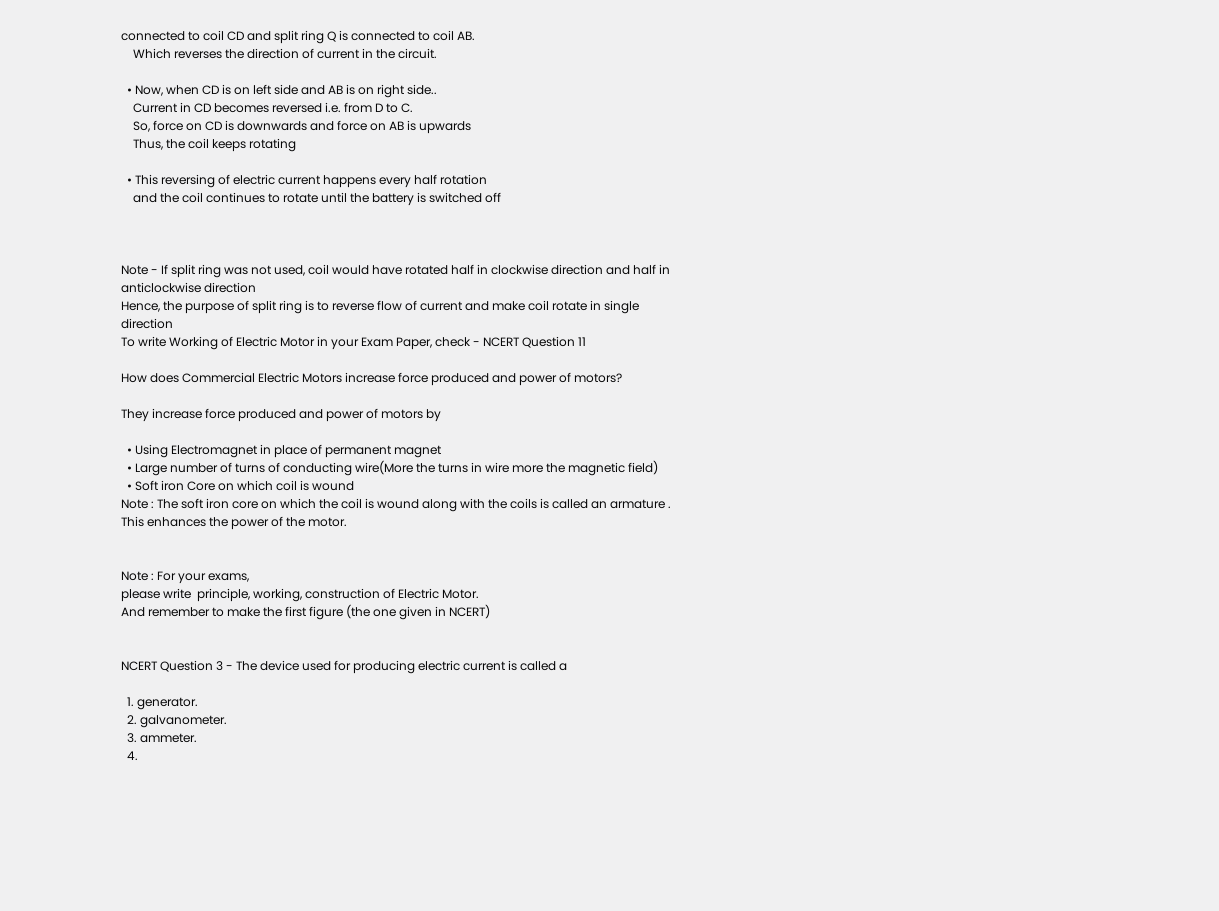connected to coil CD and split ring Q is connected to coil AB.
    Which reverses the direction of current in the circuit.

  • Now, when CD is on left side and AB is on right side..
    Current in CD becomes reversed i.e. from D to C.
    So, force on CD is downwards and force on AB is upwards
    Thus, the coil keeps rotating

  • This reversing of electric current happens every half rotation
    and the coil continues to rotate until the battery is switched off



Note - If split ring was not used, coil would have rotated half in clockwise direction and half in anticlockwise direction
Hence, the purpose of split ring is to reverse flow of current and make coil rotate in single direction
To write Working of Electric Motor in your Exam Paper, check - NCERT Question 11

How does Commercial Electric Motors increase force produced and power of motors?

They increase force produced and power of motors by

  • Using Electromagnet in place of permanent magnet
  • Large number of turns of conducting wire(More the turns in wire more the magnetic field)
  • Soft iron Core on which coil is wound
Note : The soft iron core on which the coil is wound along with the coils is called an armature .
This enhances the power of the motor.


Note : For your exams,
please write  principle, working, construction of Electric Motor.
And remember to make the first figure (the one given in NCERT)


NCERT Question 3 - The device used for producing electric current is called a

  1. generator.
  2. galvanometer.
  3. ammeter.
  4.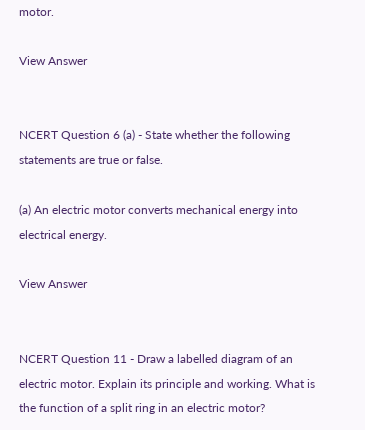motor.

View Answer


NCERT Question 6 (a) - State whether the following statements are true or false.

(a) An electric motor converts mechanical energy into electrical energy.

View Answer


NCERT Question 11 - Draw a labelled diagram of an electric motor. Explain its principle and working. What is the function of a split ring in an electric motor?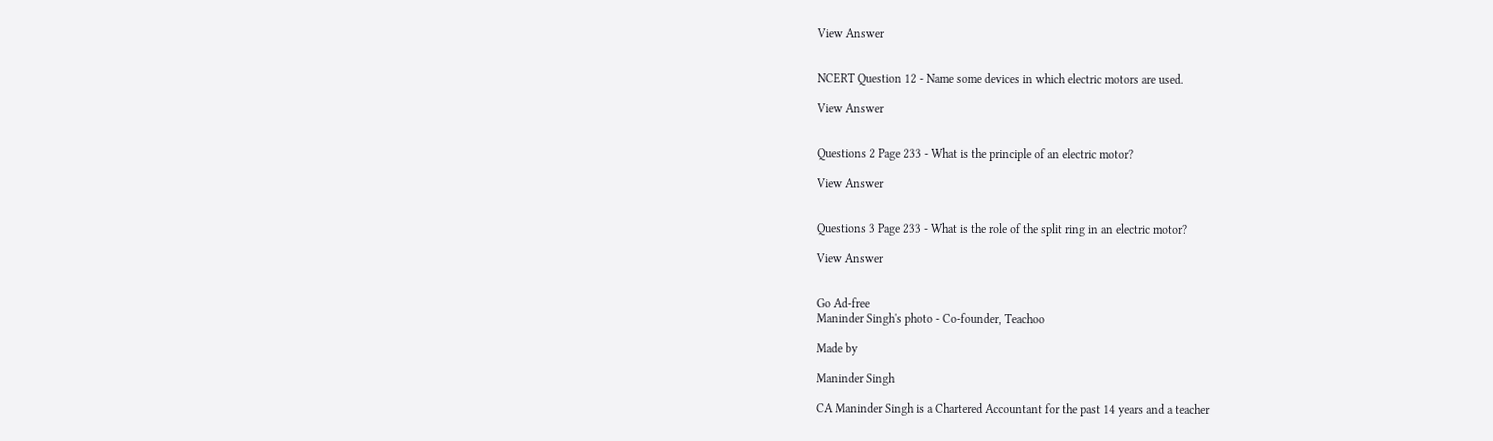View Answer


NCERT Question 12 - Name some devices in which electric motors are used.

View Answer


Questions 2 Page 233 - What is the principle of an electric motor?

View Answer


Questions 3 Page 233 - What is the role of the split ring in an electric motor?

View Answer


Go Ad-free
Maninder Singh's photo - Co-founder, Teachoo

Made by

Maninder Singh

CA Maninder Singh is a Chartered Accountant for the past 14 years and a teacher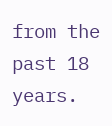from the past 18 years.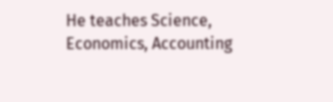He teaches Science, Economics, Accounting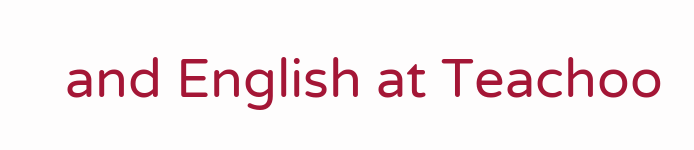and English at Teachoo